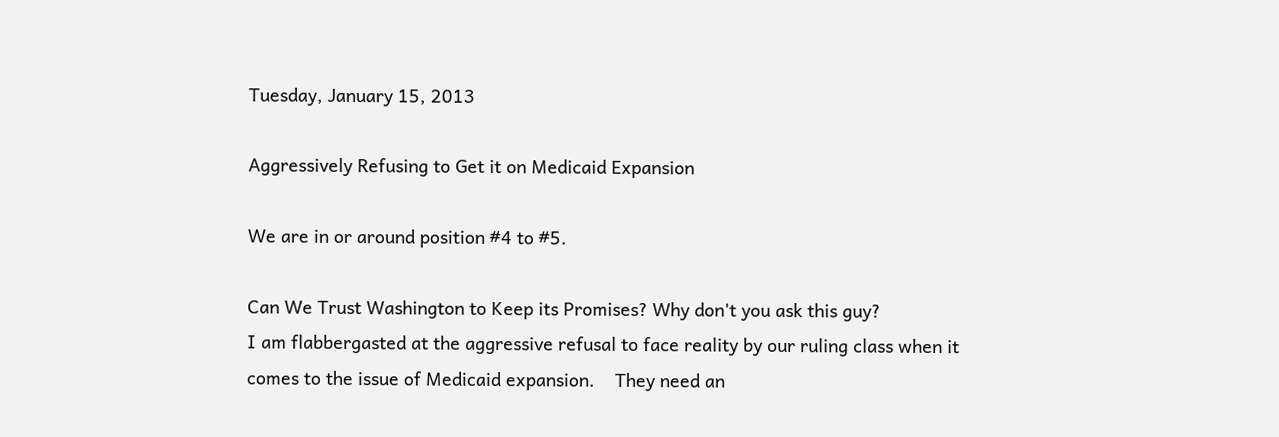Tuesday, January 15, 2013

Aggressively Refusing to Get it on Medicaid Expansion

We are in or around position #4 to #5.

Can We Trust Washington to Keep its Promises? Why don't you ask this guy?
I am flabbergasted at the aggressive refusal to face reality by our ruling class when it comes to the issue of Medicaid expansion.    They need an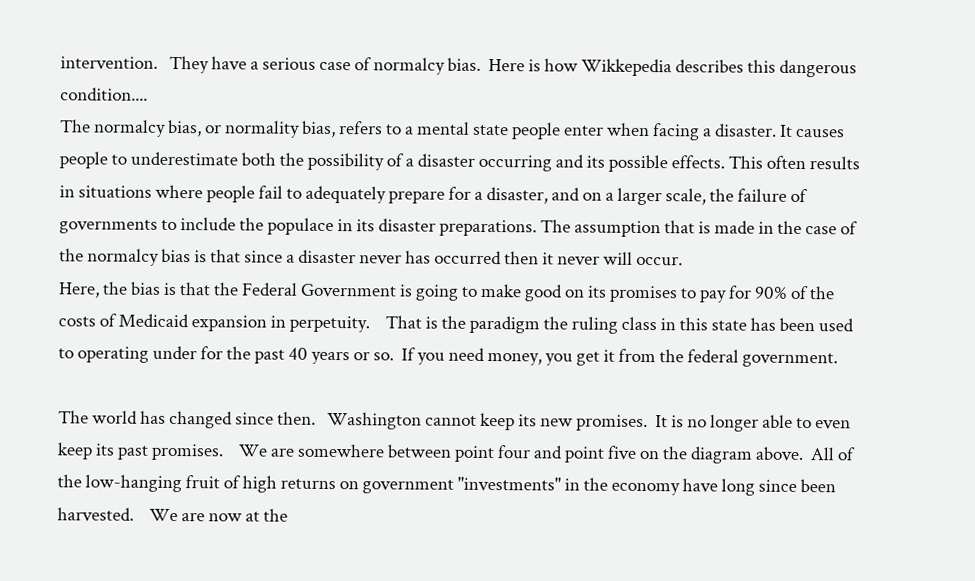intervention.   They have a serious case of normalcy bias.  Here is how Wikkepedia describes this dangerous condition....
The normalcy bias, or normality bias, refers to a mental state people enter when facing a disaster. It causes people to underestimate both the possibility of a disaster occurring and its possible effects. This often results in situations where people fail to adequately prepare for a disaster, and on a larger scale, the failure of governments to include the populace in its disaster preparations. The assumption that is made in the case of the normalcy bias is that since a disaster never has occurred then it never will occur.
Here, the bias is that the Federal Government is going to make good on its promises to pay for 90% of the costs of Medicaid expansion in perpetuity.    That is the paradigm the ruling class in this state has been used to operating under for the past 40 years or so.  If you need money, you get it from the federal government.

The world has changed since then.   Washington cannot keep its new promises.  It is no longer able to even keep its past promises.    We are somewhere between point four and point five on the diagram above.  All of the low-hanging fruit of high returns on government "investments" in the economy have long since been harvested.    We are now at the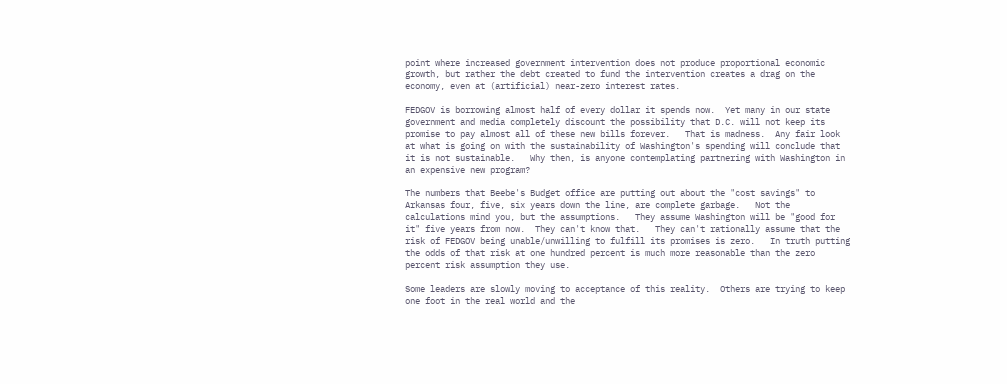point where increased government intervention does not produce proportional economic growth, but rather the debt created to fund the intervention creates a drag on the economy, even at (artificial) near-zero interest rates.

FEDGOV is borrowing almost half of every dollar it spends now.  Yet many in our state government and media completely discount the possibility that D.C. will not keep its promise to pay almost all of these new bills forever.   That is madness.  Any fair look at what is going on with the sustainability of Washington's spending will conclude that it is not sustainable.   Why then, is anyone contemplating partnering with Washington in an expensive new program?

The numbers that Beebe's Budget office are putting out about the "cost savings" to Arkansas four, five, six years down the line, are complete garbage.   Not the calculations mind you, but the assumptions.   They assume Washington will be "good for it" five years from now.  They can't know that.   They can't rationally assume that the risk of FEDGOV being unable/unwilling to fulfill its promises is zero.   In truth putting the odds of that risk at one hundred percent is much more reasonable than the zero percent risk assumption they use.

Some leaders are slowly moving to acceptance of this reality.  Others are trying to keep one foot in the real world and the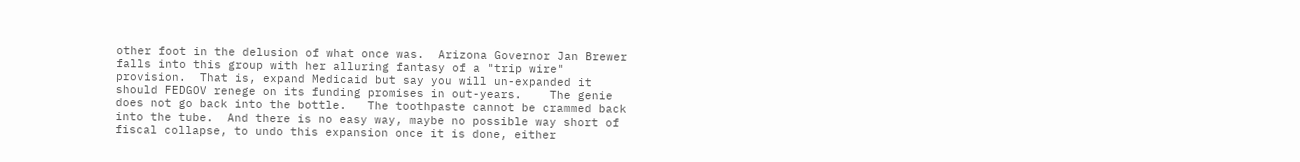other foot in the delusion of what once was.  Arizona Governor Jan Brewer falls into this group with her alluring fantasy of a "trip wire" provision.  That is, expand Medicaid but say you will un-expanded it should FEDGOV renege on its funding promises in out-years.    The genie does not go back into the bottle.   The toothpaste cannot be crammed back into the tube.  And there is no easy way, maybe no possible way short of fiscal collapse, to undo this expansion once it is done, either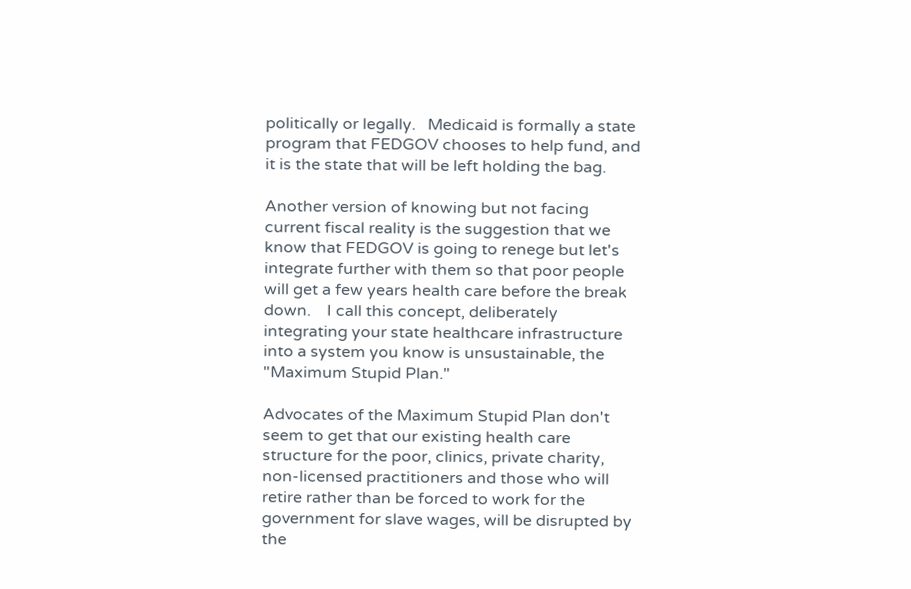politically or legally.   Medicaid is formally a state program that FEDGOV chooses to help fund, and it is the state that will be left holding the bag.

Another version of knowing but not facing current fiscal reality is the suggestion that we know that FEDGOV is going to renege but let's integrate further with them so that poor people will get a few years health care before the break down.    I call this concept, deliberately integrating your state healthcare infrastructure into a system you know is unsustainable, the "Maximum Stupid Plan."

Advocates of the Maximum Stupid Plan don't seem to get that our existing health care structure for the poor, clinics, private charity, non-licensed practitioners and those who will retire rather than be forced to work for the government for slave wages, will be disrupted by the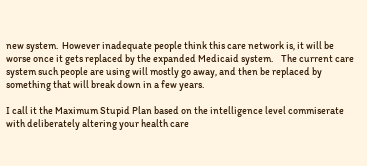new system.  However inadequate people think this care network is, it will be worse once it gets replaced by the expanded Medicaid system.    The current care system such people are using will mostly go away, and then be replaced by something that will break down in a few years.

I call it the Maximum Stupid Plan based on the intelligence level commiserate with deliberately altering your health care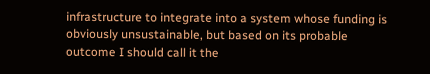infrastructure to integrate into a system whose funding is obviously unsustainable, but based on its probable outcome I should call it the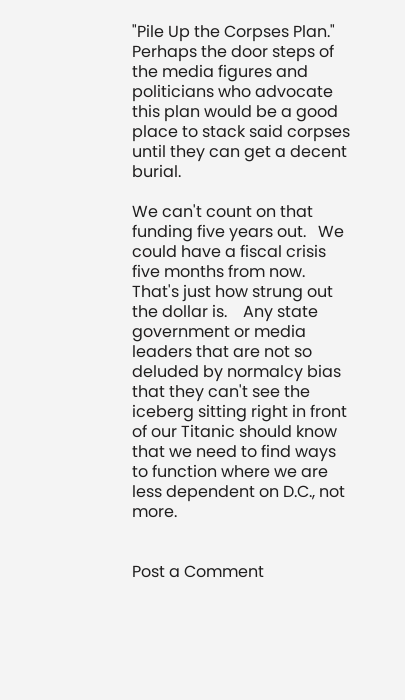"Pile Up the Corpses Plan."   Perhaps the door steps of the media figures and politicians who advocate this plan would be a good place to stack said corpses until they can get a decent burial.

We can't count on that funding five years out.   We could have a fiscal crisis five months from now.   That's just how strung out the dollar is.    Any state government or media leaders that are not so deluded by normalcy bias that they can't see the iceberg sitting right in front of our Titanic should know that we need to find ways to function where we are less dependent on D.C., not more.


Post a Comment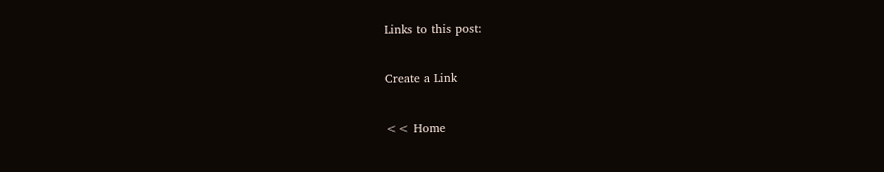Links to this post:

Create a Link

<< Home